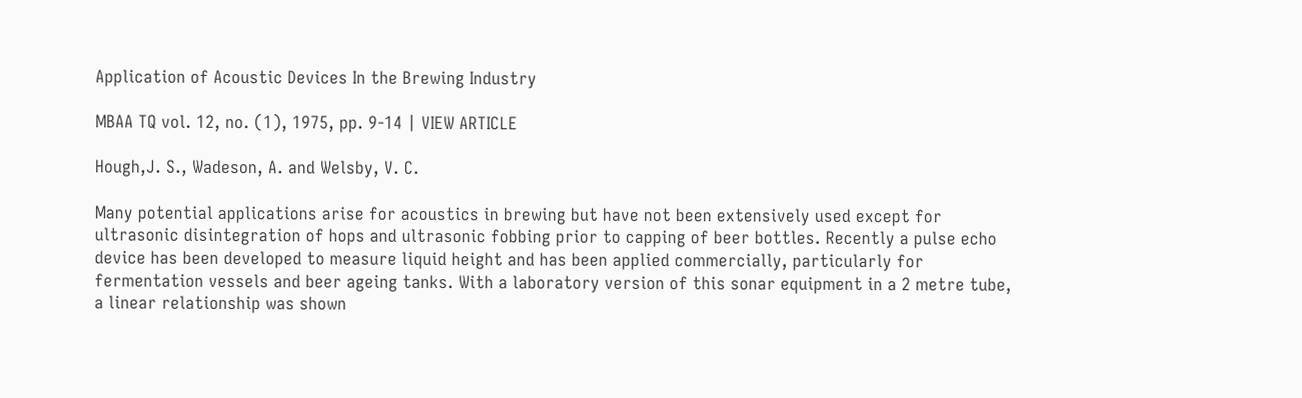Application of Acoustic Devices In the Brewing Industry

MBAA TQ vol. 12, no. (1), 1975, pp. 9-14 | VIEW ARTICLE

Hough,J. S., Wadeson, A. and Welsby, V. C.

Many potential applications arise for acoustics in brewing but have not been extensively used except for ultrasonic disintegration of hops and ultrasonic fobbing prior to capping of beer bottles. Recently a pulse echo device has been developed to measure liquid height and has been applied commercially, particularly for fermentation vessels and beer ageing tanks. With a laboratory version of this sonar equipment in a 2 metre tube, a linear relationship was shown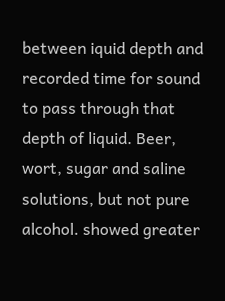between iquid depth and recorded time for sound to pass through that depth of liquid. Beer, wort, sugar and saline solutions, but not pure alcohol. showed greater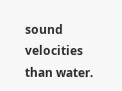sound velocities than water.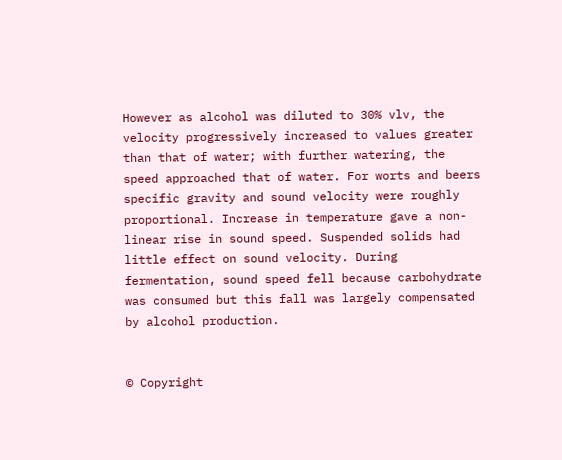However as alcohol was diluted to 30% vlv, the velocity progressively increased to values greater than that of water; with further watering, the speed approached that of water. For worts and beers specific gravity and sound velocity were roughly proportional. Increase in temperature gave a non-linear rise in sound speed. Suspended solids had little effect on sound velocity. During fermentation, sound speed fell because carbohydrate was consumed but this fall was largely compensated by alcohol production.


© Copyright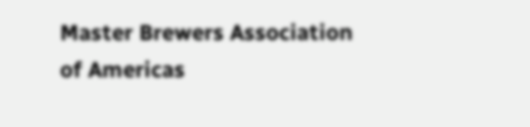Master Brewers Association of Americas